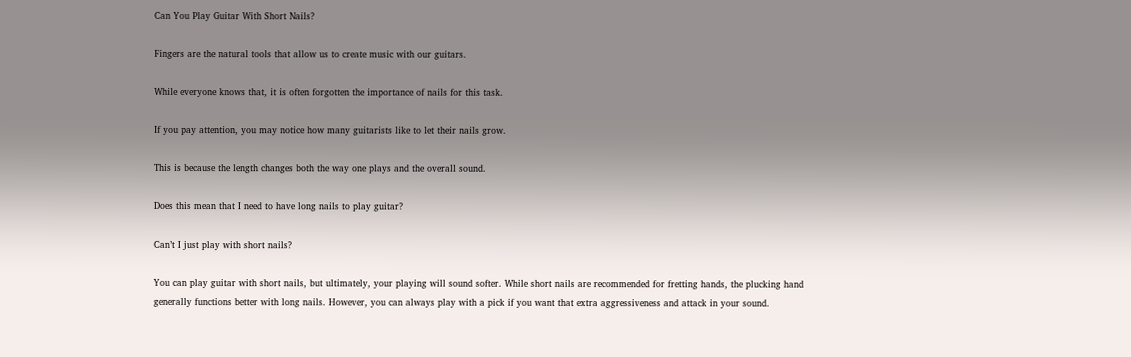Can You Play Guitar With Short Nails?

Fingers are the natural tools that allow us to create music with our guitars.

While everyone knows that, it is often forgotten the importance of nails for this task.

If you pay attention, you may notice how many guitarists like to let their nails grow.

This is because the length changes both the way one plays and the overall sound.

Does this mean that I need to have long nails to play guitar?

Can’t I just play with short nails?

You can play guitar with short nails, but ultimately, your playing will sound softer. While short nails are recommended for fretting hands, the plucking hand generally functions better with long nails. However, you can always play with a pick if you want that extra aggressiveness and attack in your sound.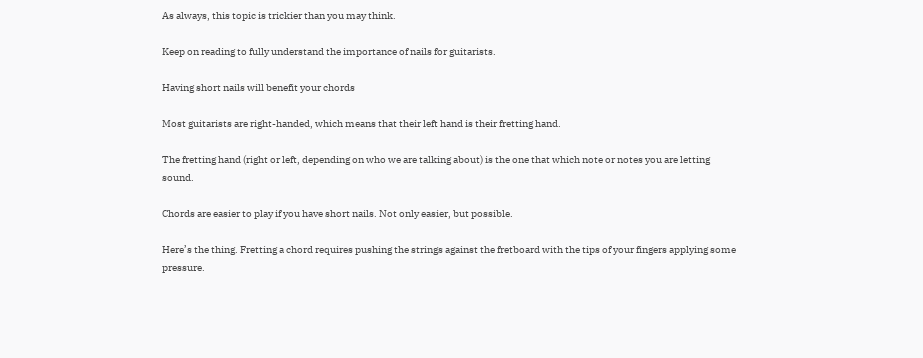As always, this topic is trickier than you may think.

Keep on reading to fully understand the importance of nails for guitarists.

Having short nails will benefit your chords

Most guitarists are right-handed, which means that their left hand is their fretting hand.

The fretting hand (right or left, depending on who we are talking about) is the one that which note or notes you are letting sound.

Chords are easier to play if you have short nails. Not only easier, but possible.

Here’s the thing. Fretting a chord requires pushing the strings against the fretboard with the tips of your fingers applying some pressure.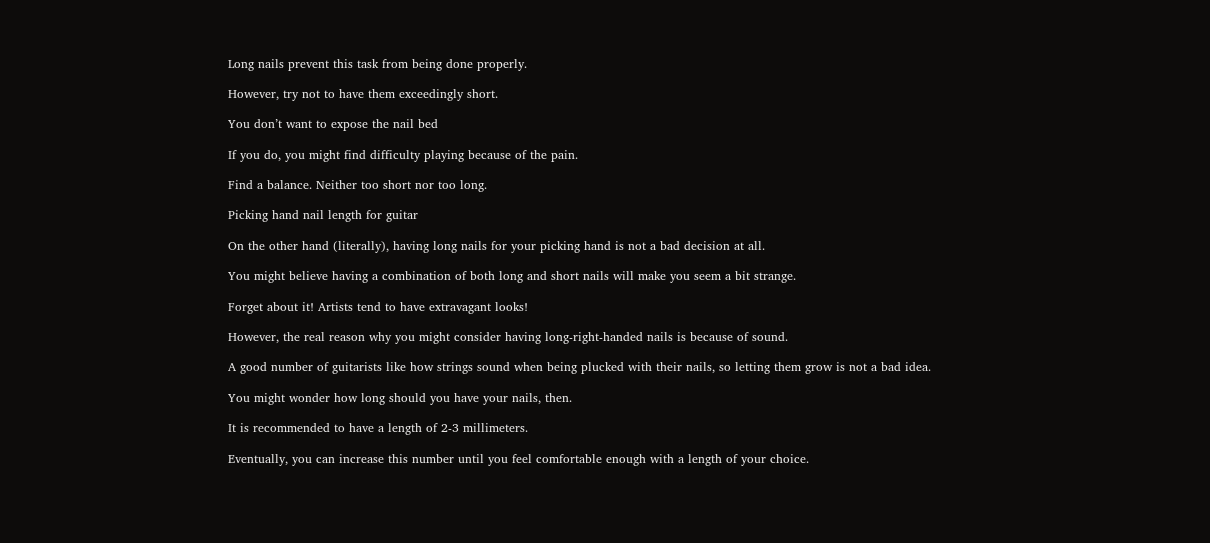Long nails prevent this task from being done properly.

However, try not to have them exceedingly short.

You don’t want to expose the nail bed

If you do, you might find difficulty playing because of the pain.

Find a balance. Neither too short nor too long.

Picking hand nail length for guitar

On the other hand (literally), having long nails for your picking hand is not a bad decision at all.

You might believe having a combination of both long and short nails will make you seem a bit strange.

Forget about it! Artists tend to have extravagant looks!

However, the real reason why you might consider having long-right-handed nails is because of sound.

A good number of guitarists like how strings sound when being plucked with their nails, so letting them grow is not a bad idea.

You might wonder how long should you have your nails, then.

It is recommended to have a length of 2-3 millimeters.

Eventually, you can increase this number until you feel comfortable enough with a length of your choice.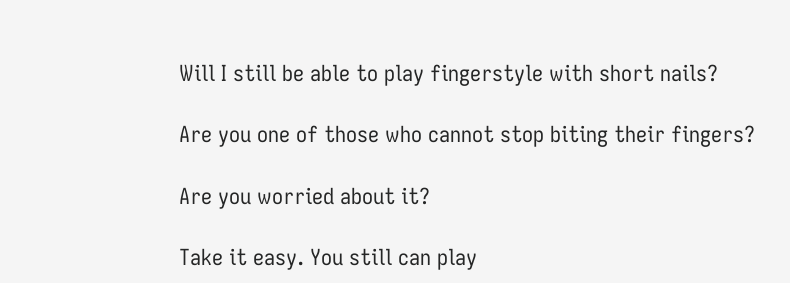Will I still be able to play fingerstyle with short nails?

Are you one of those who cannot stop biting their fingers?

Are you worried about it?

Take it easy. You still can play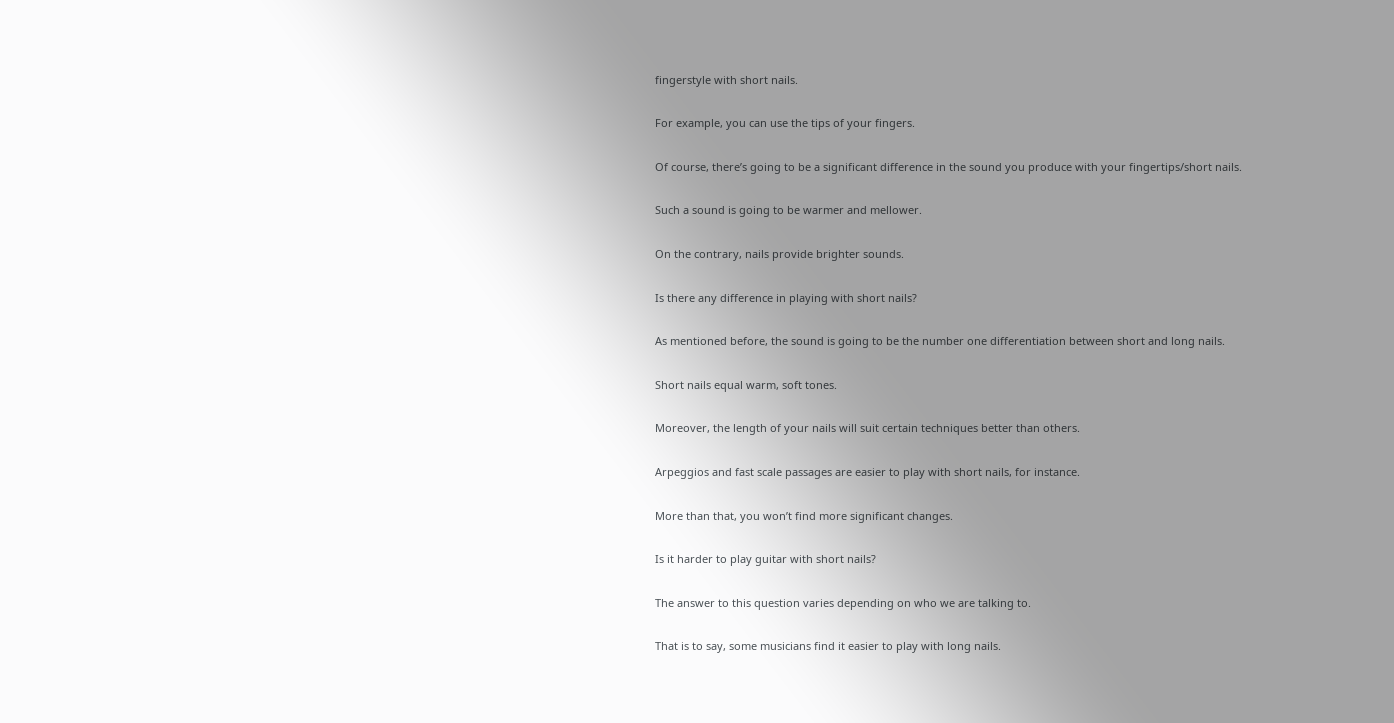fingerstyle with short nails.

For example, you can use the tips of your fingers.

Of course, there’s going to be a significant difference in the sound you produce with your fingertips/short nails.

Such a sound is going to be warmer and mellower.

On the contrary, nails provide brighter sounds.

Is there any difference in playing with short nails?

As mentioned before, the sound is going to be the number one differentiation between short and long nails.

Short nails equal warm, soft tones.

Moreover, the length of your nails will suit certain techniques better than others.

Arpeggios and fast scale passages are easier to play with short nails, for instance.

More than that, you won’t find more significant changes.

Is it harder to play guitar with short nails?

The answer to this question varies depending on who we are talking to.

That is to say, some musicians find it easier to play with long nails.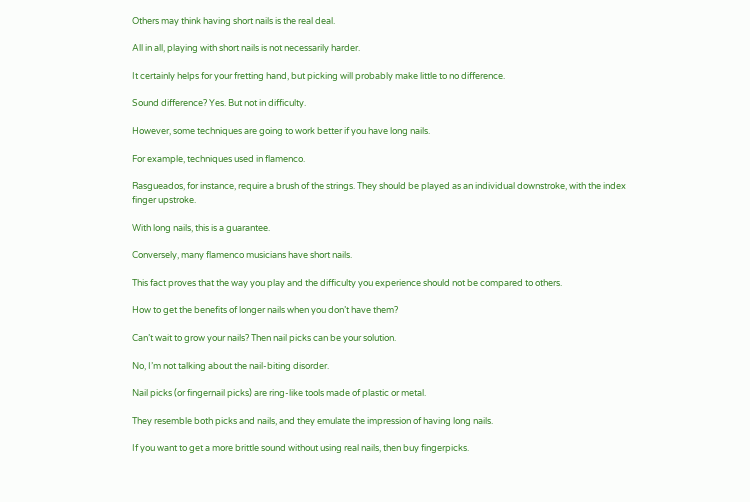Others may think having short nails is the real deal.

All in all, playing with short nails is not necessarily harder.

It certainly helps for your fretting hand, but picking will probably make little to no difference.

Sound difference? Yes. But not in difficulty.

However, some techniques are going to work better if you have long nails.

For example, techniques used in flamenco.

Rasgueados, for instance, require a brush of the strings. They should be played as an individual downstroke, with the index finger upstroke.

With long nails, this is a guarantee.

Conversely, many flamenco musicians have short nails.

This fact proves that the way you play and the difficulty you experience should not be compared to others.

How to get the benefits of longer nails when you don’t have them?

Can’t wait to grow your nails? Then nail picks can be your solution.

No, I’m not talking about the nail-biting disorder.

Nail picks (or fingernail picks) are ring-like tools made of plastic or metal.

They resemble both picks and nails, and they emulate the impression of having long nails.

If you want to get a more brittle sound without using real nails, then buy fingerpicks.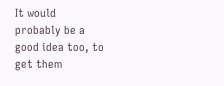It would probably be a good idea too, to get them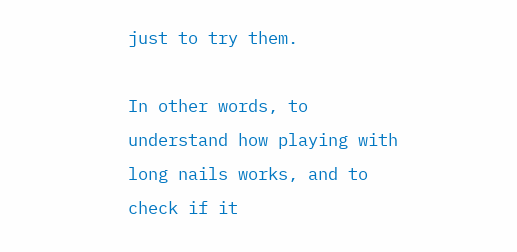just to try them.

In other words, to understand how playing with long nails works, and to check if it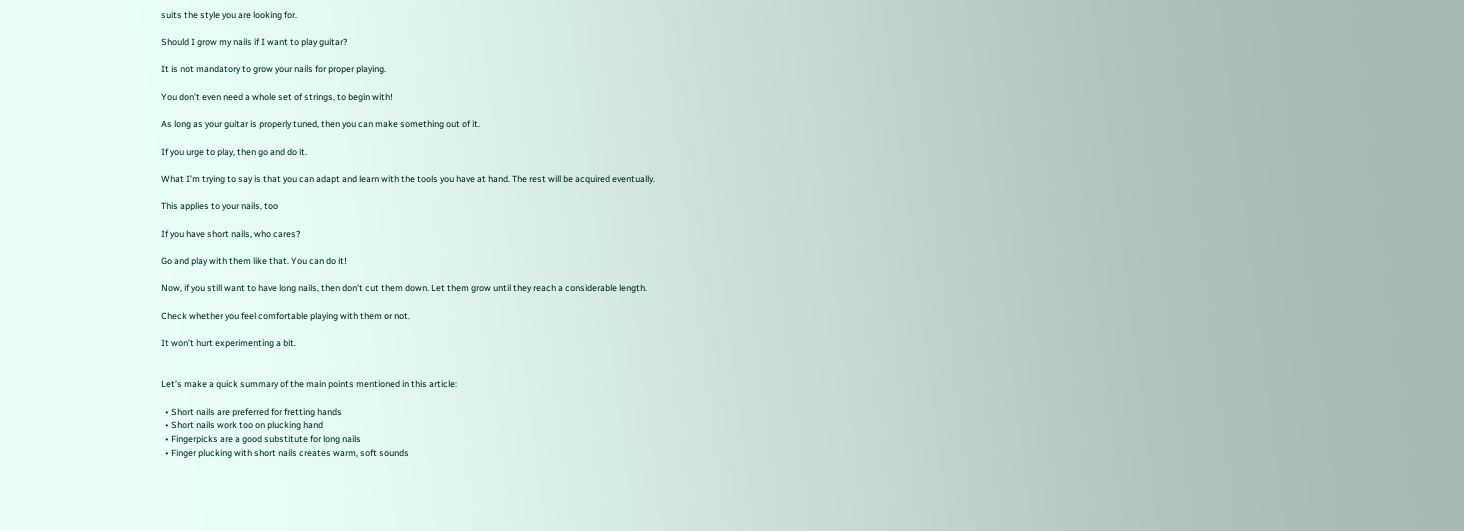suits the style you are looking for.

Should I grow my nails if I want to play guitar?

It is not mandatory to grow your nails for proper playing.

You don’t even need a whole set of strings, to begin with!

As long as your guitar is properly tuned, then you can make something out of it.

If you urge to play, then go and do it.

What I’m trying to say is that you can adapt and learn with the tools you have at hand. The rest will be acquired eventually.

This applies to your nails, too

If you have short nails, who cares?

Go and play with them like that. You can do it!

Now, if you still want to have long nails, then don’t cut them down. Let them grow until they reach a considerable length.

Check whether you feel comfortable playing with them or not.

It won’t hurt experimenting a bit.


Let’s make a quick summary of the main points mentioned in this article:

  • Short nails are preferred for fretting hands
  • Short nails work too on plucking hand
  • Fingerpicks are a good substitute for long nails
  • Finger plucking with short nails creates warm, soft sounds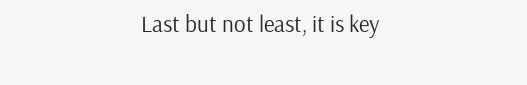Last but not least, it is key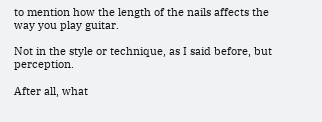to mention how the length of the nails affects the way you play guitar.

Not in the style or technique, as I said before, but perception.

After all, what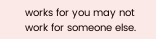works for you may not work for someone else.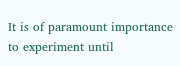It is of paramount importance to experiment until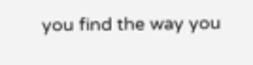you find the way you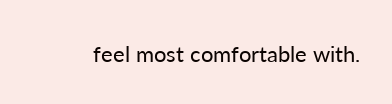feel most comfortable with.